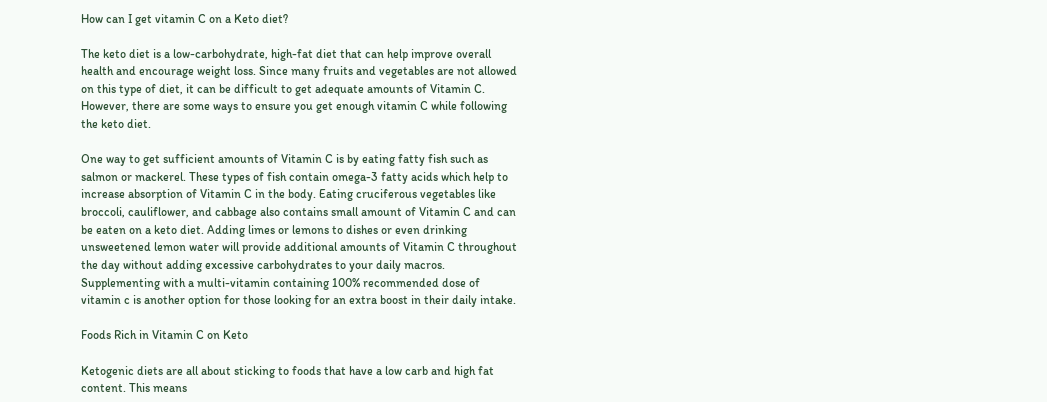How can I get vitamin C on a Keto diet?

The keto diet is a low-carbohydrate, high-fat diet that can help improve overall health and encourage weight loss. Since many fruits and vegetables are not allowed on this type of diet, it can be difficult to get adequate amounts of Vitamin C. However, there are some ways to ensure you get enough vitamin C while following the keto diet.

One way to get sufficient amounts of Vitamin C is by eating fatty fish such as salmon or mackerel. These types of fish contain omega-3 fatty acids which help to increase absorption of Vitamin C in the body. Eating cruciferous vegetables like broccoli, cauliflower, and cabbage also contains small amount of Vitamin C and can be eaten on a keto diet. Adding limes or lemons to dishes or even drinking unsweetened lemon water will provide additional amounts of Vitamin C throughout the day without adding excessive carbohydrates to your daily macros. Supplementing with a multi-vitamin containing 100% recommended dose of vitamin c is another option for those looking for an extra boost in their daily intake.

Foods Rich in Vitamin C on Keto

Ketogenic diets are all about sticking to foods that have a low carb and high fat content. This means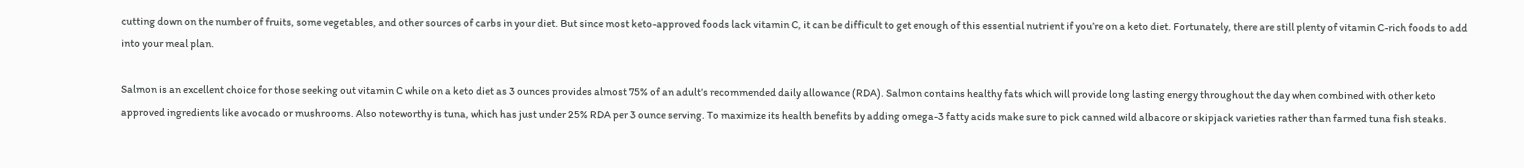cutting down on the number of fruits, some vegetables, and other sources of carbs in your diet. But since most keto-approved foods lack vitamin C, it can be difficult to get enough of this essential nutrient if you’re on a keto diet. Fortunately, there are still plenty of vitamin C-rich foods to add into your meal plan.

Salmon is an excellent choice for those seeking out vitamin C while on a keto diet as 3 ounces provides almost 75% of an adult’s recommended daily allowance (RDA). Salmon contains healthy fats which will provide long lasting energy throughout the day when combined with other keto approved ingredients like avocado or mushrooms. Also noteworthy is tuna, which has just under 25% RDA per 3 ounce serving. To maximize its health benefits by adding omega-3 fatty acids make sure to pick canned wild albacore or skipjack varieties rather than farmed tuna fish steaks.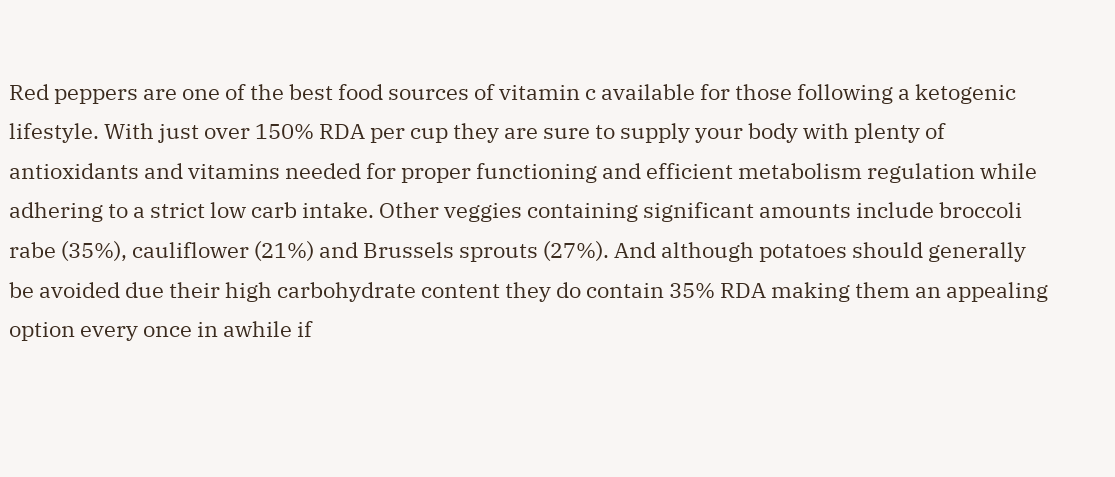Red peppers are one of the best food sources of vitamin c available for those following a ketogenic lifestyle. With just over 150% RDA per cup they are sure to supply your body with plenty of antioxidants and vitamins needed for proper functioning and efficient metabolism regulation while adhering to a strict low carb intake. Other veggies containing significant amounts include broccoli rabe (35%), cauliflower (21%) and Brussels sprouts (27%). And although potatoes should generally be avoided due their high carbohydrate content they do contain 35% RDA making them an appealing option every once in awhile if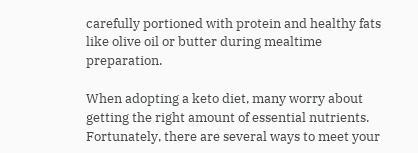carefully portioned with protein and healthy fats like olive oil or butter during mealtime preparation.

When adopting a keto diet, many worry about getting the right amount of essential nutrients. Fortunately, there are several ways to meet your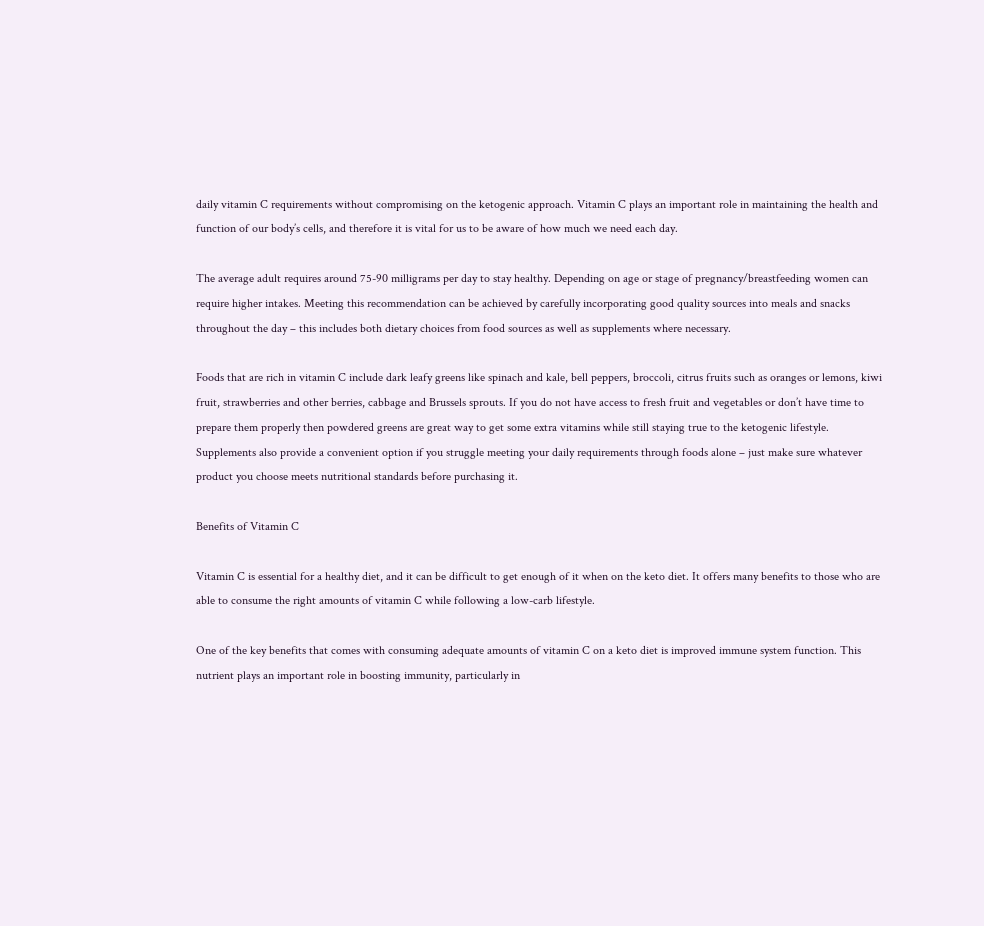daily vitamin C requirements without compromising on the ketogenic approach. Vitamin C plays an important role in maintaining the health and function of our body’s cells, and therefore it is vital for us to be aware of how much we need each day.

The average adult requires around 75-90 milligrams per day to stay healthy. Depending on age or stage of pregnancy/breastfeeding women can require higher intakes. Meeting this recommendation can be achieved by carefully incorporating good quality sources into meals and snacks throughout the day – this includes both dietary choices from food sources as well as supplements where necessary.

Foods that are rich in vitamin C include dark leafy greens like spinach and kale, bell peppers, broccoli, citrus fruits such as oranges or lemons, kiwi fruit, strawberries and other berries, cabbage and Brussels sprouts. If you do not have access to fresh fruit and vegetables or don’t have time to prepare them properly then powdered greens are great way to get some extra vitamins while still staying true to the ketogenic lifestyle. Supplements also provide a convenient option if you struggle meeting your daily requirements through foods alone – just make sure whatever product you choose meets nutritional standards before purchasing it.

Benefits of Vitamin C

Vitamin C is essential for a healthy diet, and it can be difficult to get enough of it when on the keto diet. It offers many benefits to those who are able to consume the right amounts of vitamin C while following a low-carb lifestyle.

One of the key benefits that comes with consuming adequate amounts of vitamin C on a keto diet is improved immune system function. This nutrient plays an important role in boosting immunity, particularly in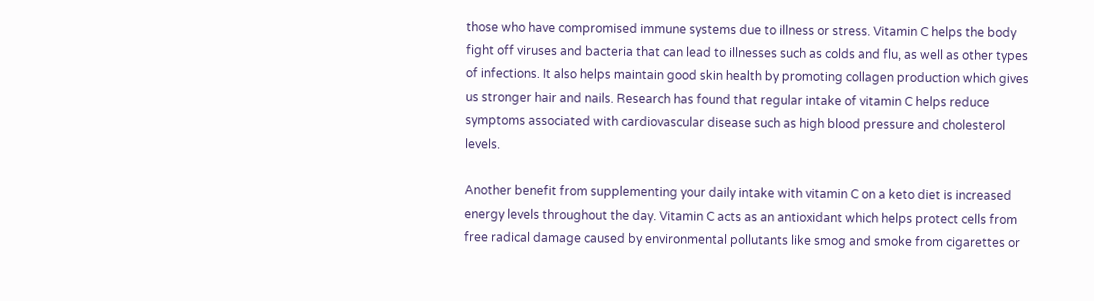those who have compromised immune systems due to illness or stress. Vitamin C helps the body fight off viruses and bacteria that can lead to illnesses such as colds and flu, as well as other types of infections. It also helps maintain good skin health by promoting collagen production which gives us stronger hair and nails. Research has found that regular intake of vitamin C helps reduce symptoms associated with cardiovascular disease such as high blood pressure and cholesterol levels.

Another benefit from supplementing your daily intake with vitamin C on a keto diet is increased energy levels throughout the day. Vitamin C acts as an antioxidant which helps protect cells from free radical damage caused by environmental pollutants like smog and smoke from cigarettes or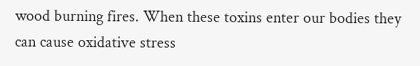wood burning fires. When these toxins enter our bodies they can cause oxidative stress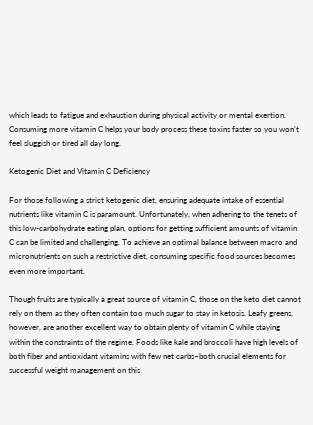which leads to fatigue and exhaustion during physical activity or mental exertion. Consuming more vitamin C helps your body process these toxins faster so you won’t feel sluggish or tired all day long.

Ketogenic Diet and Vitamin C Deficiency

For those following a strict ketogenic diet, ensuring adequate intake of essential nutrients like vitamin C is paramount. Unfortunately, when adhering to the tenets of this low-carbohydrate eating plan, options for getting sufficient amounts of vitamin C can be limited and challenging. To achieve an optimal balance between macro and micronutrients on such a restrictive diet, consuming specific food sources becomes even more important.

Though fruits are typically a great source of vitamin C, those on the keto diet cannot rely on them as they often contain too much sugar to stay in ketosis. Leafy greens, however, are another excellent way to obtain plenty of vitamin C while staying within the constraints of the regime. Foods like kale and broccoli have high levels of both fiber and antioxidant vitamins with few net carbs–both crucial elements for successful weight management on this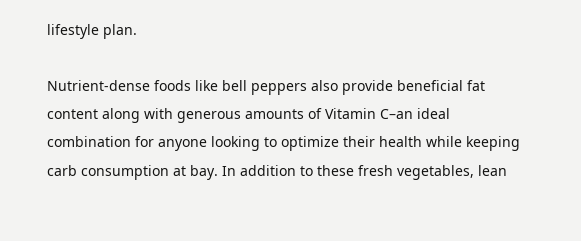lifestyle plan.

Nutrient-dense foods like bell peppers also provide beneficial fat content along with generous amounts of Vitamin C–an ideal combination for anyone looking to optimize their health while keeping carb consumption at bay. In addition to these fresh vegetables, lean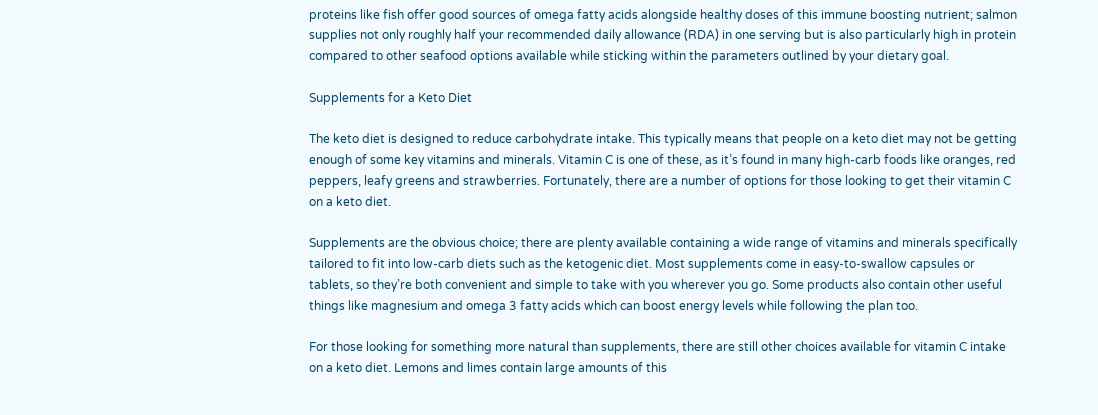proteins like fish offer good sources of omega fatty acids alongside healthy doses of this immune boosting nutrient; salmon supplies not only roughly half your recommended daily allowance (RDA) in one serving but is also particularly high in protein compared to other seafood options available while sticking within the parameters outlined by your dietary goal.

Supplements for a Keto Diet

The keto diet is designed to reduce carbohydrate intake. This typically means that people on a keto diet may not be getting enough of some key vitamins and minerals. Vitamin C is one of these, as it’s found in many high-carb foods like oranges, red peppers, leafy greens and strawberries. Fortunately, there are a number of options for those looking to get their vitamin C on a keto diet.

Supplements are the obvious choice; there are plenty available containing a wide range of vitamins and minerals specifically tailored to fit into low-carb diets such as the ketogenic diet. Most supplements come in easy-to-swallow capsules or tablets, so they’re both convenient and simple to take with you wherever you go. Some products also contain other useful things like magnesium and omega 3 fatty acids which can boost energy levels while following the plan too.

For those looking for something more natural than supplements, there are still other choices available for vitamin C intake on a keto diet. Lemons and limes contain large amounts of this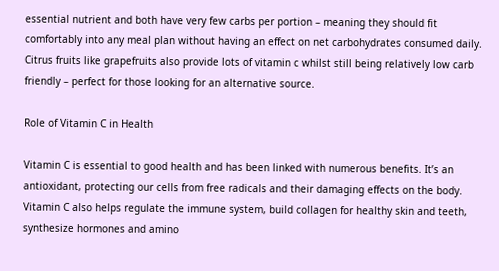essential nutrient and both have very few carbs per portion – meaning they should fit comfortably into any meal plan without having an effect on net carbohydrates consumed daily. Citrus fruits like grapefruits also provide lots of vitamin c whilst still being relatively low carb friendly – perfect for those looking for an alternative source.

Role of Vitamin C in Health

Vitamin C is essential to good health and has been linked with numerous benefits. It’s an antioxidant, protecting our cells from free radicals and their damaging effects on the body. Vitamin C also helps regulate the immune system, build collagen for healthy skin and teeth, synthesize hormones and amino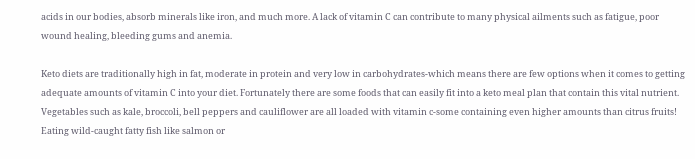acids in our bodies, absorb minerals like iron, and much more. A lack of vitamin C can contribute to many physical ailments such as fatigue, poor wound healing, bleeding gums and anemia.

Keto diets are traditionally high in fat, moderate in protein and very low in carbohydrates-which means there are few options when it comes to getting adequate amounts of vitamin C into your diet. Fortunately there are some foods that can easily fit into a keto meal plan that contain this vital nutrient. Vegetables such as kale, broccoli, bell peppers and cauliflower are all loaded with vitamin c-some containing even higher amounts than citrus fruits! Eating wild-caught fatty fish like salmon or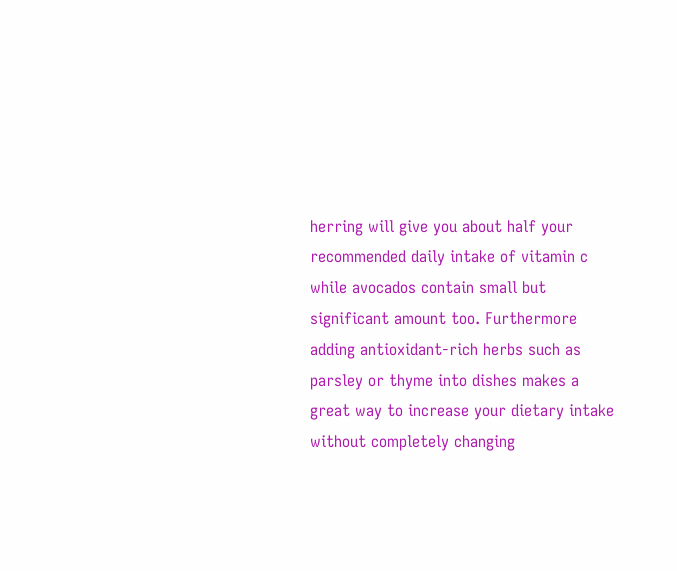herring will give you about half your recommended daily intake of vitamin c while avocados contain small but significant amount too. Furthermore adding antioxidant-rich herbs such as parsley or thyme into dishes makes a great way to increase your dietary intake without completely changing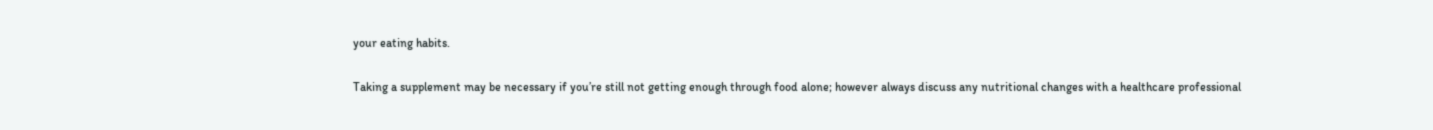your eating habits.

Taking a supplement may be necessary if you’re still not getting enough through food alone; however always discuss any nutritional changes with a healthcare professional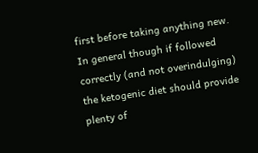first before taking anything new. In general though if followed correctly (and not overindulging) the ketogenic diet should provide plenty of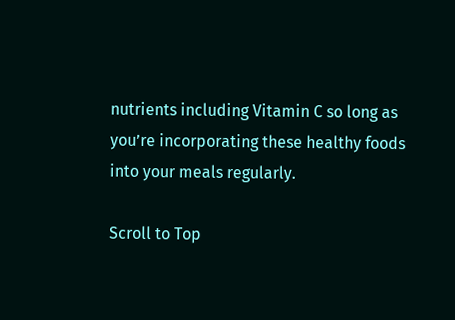nutrients including Vitamin C so long as you’re incorporating these healthy foods into your meals regularly.

Scroll to Top